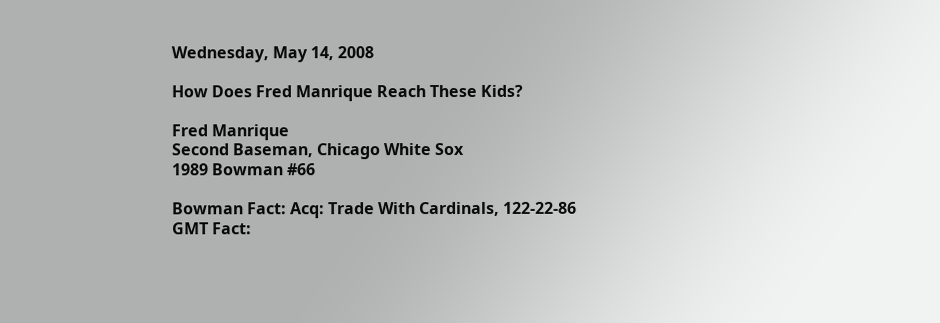Wednesday, May 14, 2008

How Does Fred Manrique Reach These Kids?

Fred Manrique
Second Baseman, Chicago White Sox
1989 Bowman #66

Bowman Fact: Acq: Trade With Cardinals, 122-22-86
GMT Fact: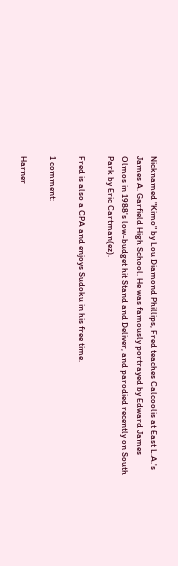Nicknamed "Kimo" by Lou Diamond Phillips, Fred teaches Calcoolis at East L.A.'s James A. Garfield High School. He was famously portrayed by Edward James Olmos in 1988's low-budget hit Stand and Deliver, and parodied recently on South Park by Eric Cartman(ez).

Fred is also a CPA and enjoys Sudoku in his free time.

1 comment:

Harner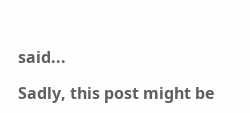said...

Sadly, this post might be